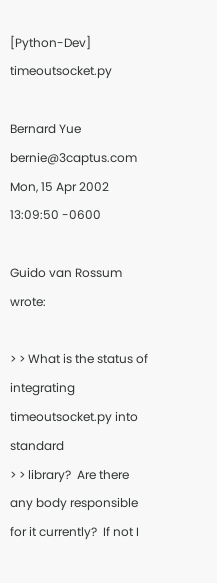[Python-Dev] timeoutsocket.py

Bernard Yue bernie@3captus.com
Mon, 15 Apr 2002 13:09:50 -0600

Guido van Rossum wrote:

> > What is the status of integrating timeoutsocket.py into standard
> > library?  Are there any body responsible for it currently?  If not I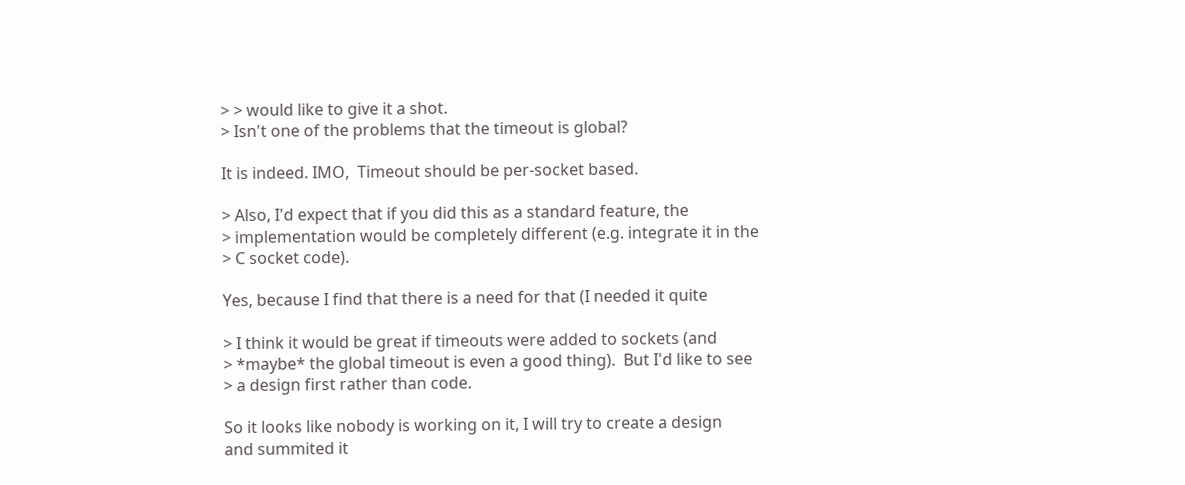> > would like to give it a shot.
> Isn't one of the problems that the timeout is global?

It is indeed. IMO,  Timeout should be per-socket based.

> Also, I'd expect that if you did this as a standard feature, the
> implementation would be completely different (e.g. integrate it in the
> C socket code).

Yes, because I find that there is a need for that (I needed it quite

> I think it would be great if timeouts were added to sockets (and
> *maybe* the global timeout is even a good thing).  But I'd like to see
> a design first rather than code.

So it looks like nobody is working on it, I will try to create a design
and summited it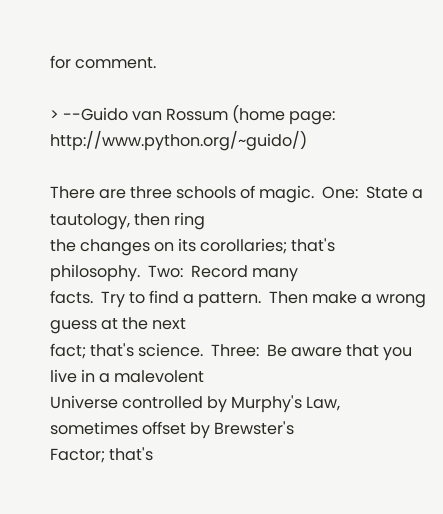for comment.

> --Guido van Rossum (home page: http://www.python.org/~guido/)

There are three schools of magic.  One:  State a tautology, then ring
the changes on its corollaries; that's philosophy.  Two:  Record many
facts.  Try to find a pattern.  Then make a wrong guess at the next
fact; that's science.  Three:  Be aware that you live in a malevolent
Universe controlled by Murphy's Law, sometimes offset by Brewster's
Factor; that's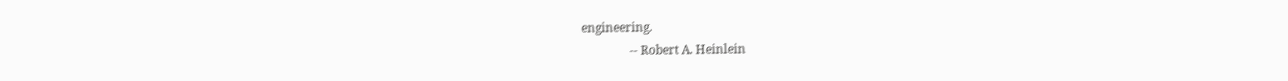engineering.
                -- Robert A. Heinlein